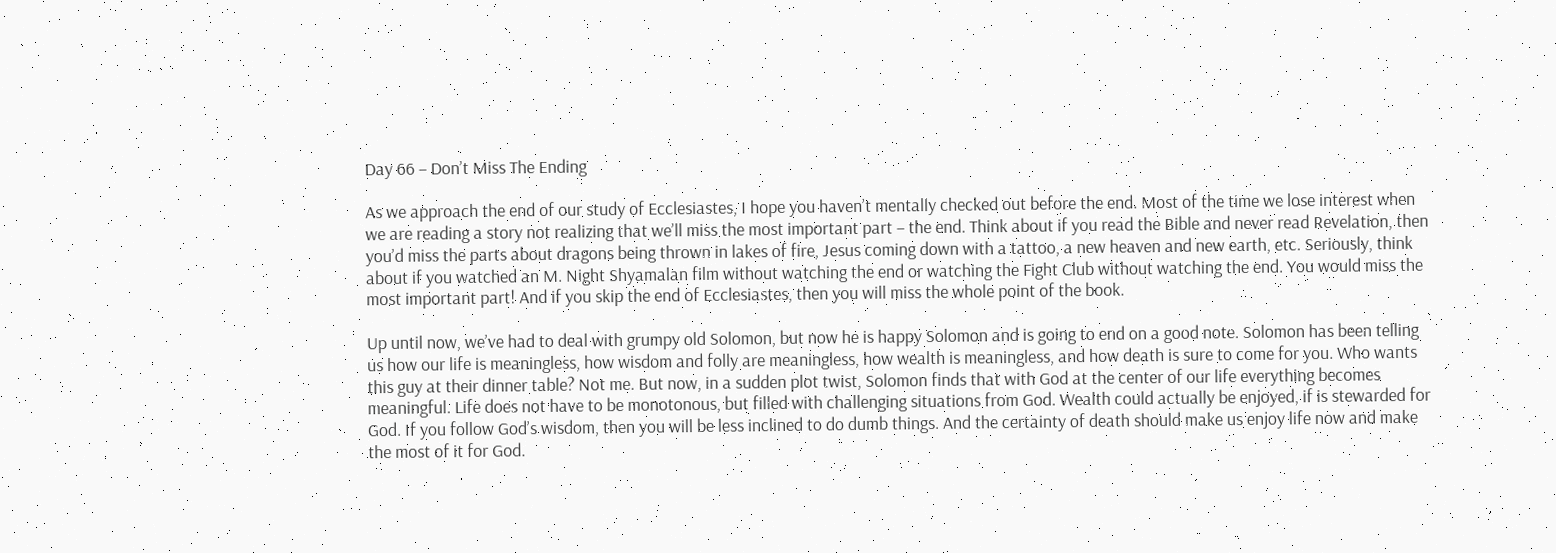Day 66 – Don’t Miss The Ending

As we approach the end of our study of Ecclesiastes, I hope you haven’t mentally checked out before the end. Most of the time we lose interest when we are reading a story not realizing that we’ll miss the most important part – the end. Think about if you read the Bible and never read Revelation, then you’d miss the parts about dragons being thrown in lakes of fire, Jesus coming down with a tattoo, a new heaven and new earth, etc. Seriously, think about if you watched an M. Night Shyamalan film without watching the end or watching the Fight Club without watching the end. You would miss the most important part! And if you skip the end of Ecclesiastes, then you will miss the whole point of the book.

Up until now, we’ve had to deal with grumpy old Solomon, but now he is happy Solomon and is going to end on a good note. Solomon has been telling us how our life is meaningless, how wisdom and folly are meaningless, how wealth is meaningless, and how death is sure to come for you. Who wants this guy at their dinner table? Not me. But now, in a sudden plot twist, Solomon finds that with God at the center of our life everything becomes meaningful. Life does not have to be monotonous, but filled with challenging situations from God. Wealth could actually be enjoyed, if is stewarded for God. If you follow God’s wisdom, then you will be less inclined to do dumb things. And the certainty of death should make us enjoy life now and make the most of it for God.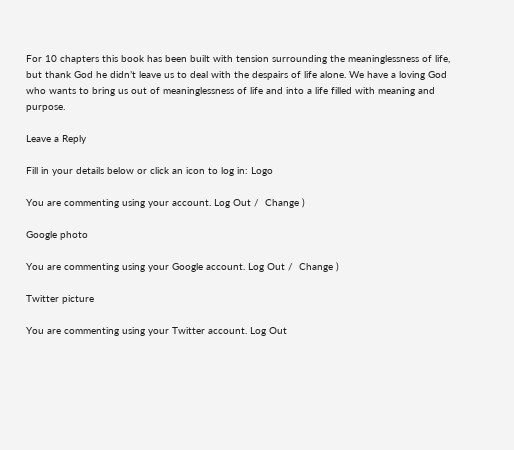For 10 chapters this book has been built with tension surrounding the meaninglessness of life, but thank God he didn’t leave us to deal with the despairs of life alone. We have a loving God who wants to bring us out of meaninglessness of life and into a life filled with meaning and purpose.

Leave a Reply

Fill in your details below or click an icon to log in: Logo

You are commenting using your account. Log Out /  Change )

Google photo

You are commenting using your Google account. Log Out /  Change )

Twitter picture

You are commenting using your Twitter account. Log Out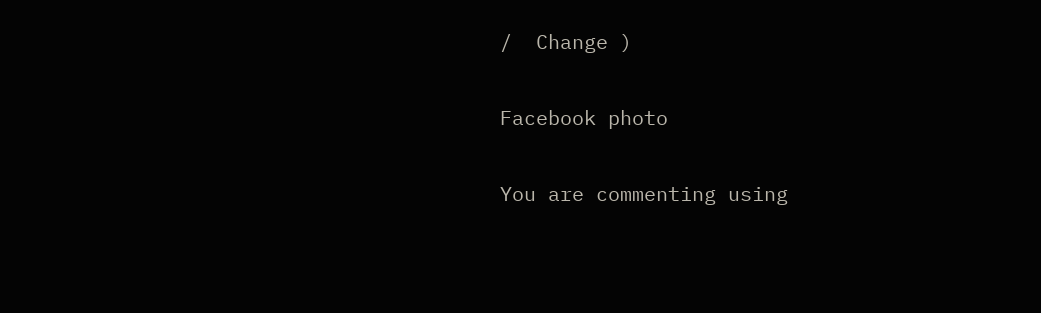/  Change )

Facebook photo

You are commenting using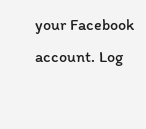your Facebook account. Log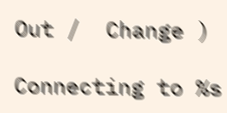Out /  Change )

Connecting to %s